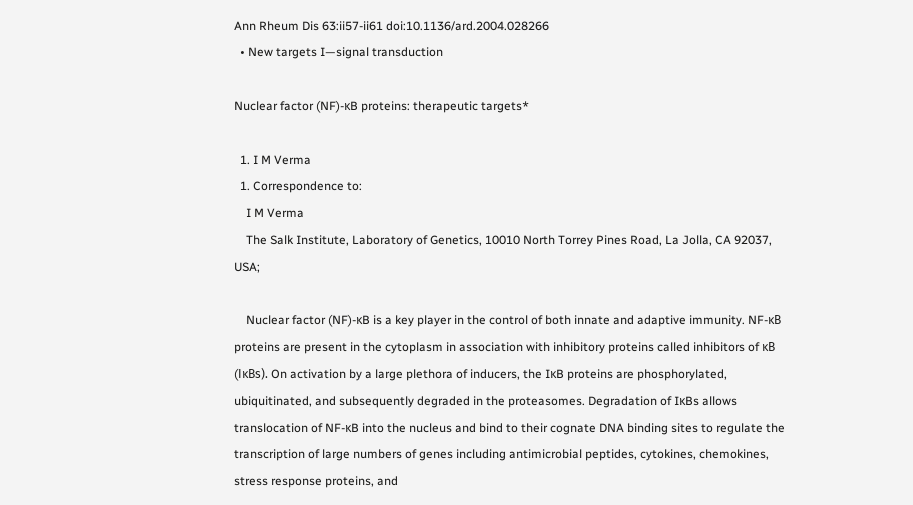Ann Rheum Dis 63:ii57-ii61 doi:10.1136/ard.2004.028266
  • New targets I—signal transduction

Nuclear factor (NF)-κB proteins: therapeutic targets*

  1. I M Verma
  1. Correspondence to:
    I M Verma
    The Salk Institute, Laboratory of Genetics, 10010 North Torrey Pines Road, La Jolla, CA 92037, USA;

    Nuclear factor (NF)-κB is a key player in the control of both innate and adaptive immunity. NF-κB proteins are present in the cytoplasm in association with inhibitory proteins called inhibitors of κB (IκBs). On activation by a large plethora of inducers, the IκB proteins are phosphorylated, ubiquitinated, and subsequently degraded in the proteasomes. Degradation of IκBs allows translocation of NF-κB into the nucleus and bind to their cognate DNA binding sites to regulate the transcription of large numbers of genes including antimicrobial peptides, cytokines, chemokines, stress response proteins, and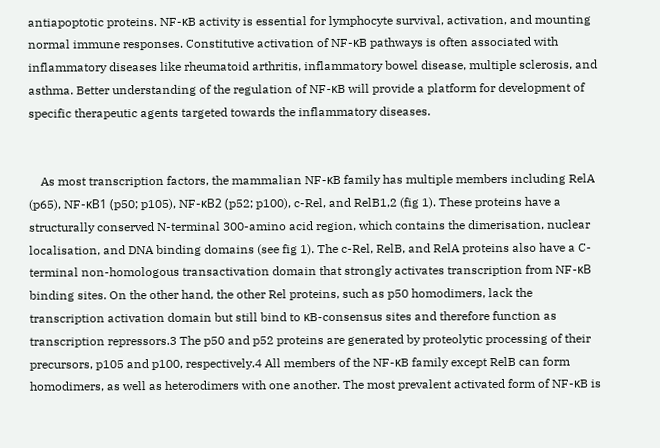antiapoptotic proteins. NF-κB activity is essential for lymphocyte survival, activation, and mounting normal immune responses. Constitutive activation of NF-κB pathways is often associated with inflammatory diseases like rheumatoid arthritis, inflammatory bowel disease, multiple sclerosis, and asthma. Better understanding of the regulation of NF-κB will provide a platform for development of specific therapeutic agents targeted towards the inflammatory diseases.


    As most transcription factors, the mammalian NF-κB family has multiple members including RelA (p65), NF-κB1 (p50; p105), NF-κB2 (p52; p100), c-Rel, and RelB1,2 (fig 1). These proteins have a structurally conserved N-terminal 300-amino acid region, which contains the dimerisation, nuclear localisation, and DNA binding domains (see fig 1). The c-Rel, RelB, and RelA proteins also have a C-terminal non-homologous transactivation domain that strongly activates transcription from NF-κB binding sites. On the other hand, the other Rel proteins, such as p50 homodimers, lack the transcription activation domain but still bind to κB-consensus sites and therefore function as transcription repressors.3 The p50 and p52 proteins are generated by proteolytic processing of their precursors, p105 and p100, respectively.4 All members of the NF-κB family except RelB can form homodimers, as well as heterodimers with one another. The most prevalent activated form of NF-κB is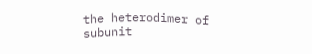the heterodimer of subunit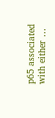p65 associated with either …